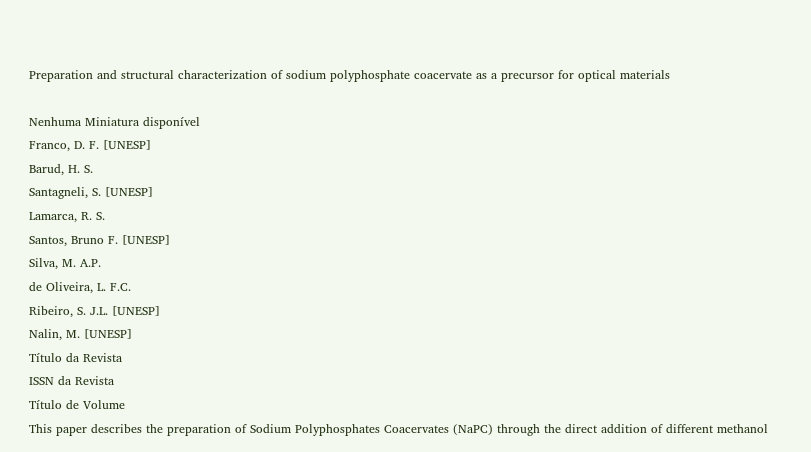Preparation and structural characterization of sodium polyphosphate coacervate as a precursor for optical materials

Nenhuma Miniatura disponível
Franco, D. F. [UNESP]
Barud, H. S.
Santagneli, S. [UNESP]
Lamarca, R. S.
Santos, Bruno F. [UNESP]
Silva, M. A.P.
de Oliveira, L. F.C.
Ribeiro, S. J.L. [UNESP]
Nalin, M. [UNESP]
Título da Revista
ISSN da Revista
Título de Volume
This paper describes the preparation of Sodium Polyphosphates Coacervates (NaPC) through the direct addition of different methanol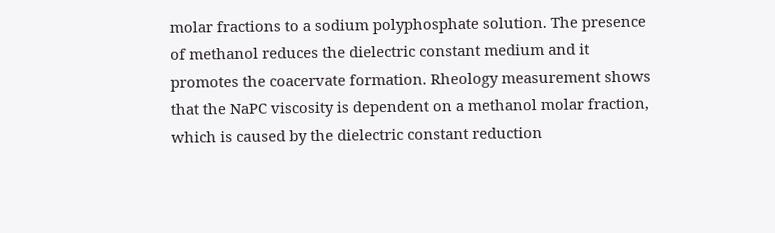molar fractions to a sodium polyphosphate solution. The presence of methanol reduces the dielectric constant medium and it promotes the coacervate formation. Rheology measurement shows that the NaPC viscosity is dependent on a methanol molar fraction, which is caused by the dielectric constant reduction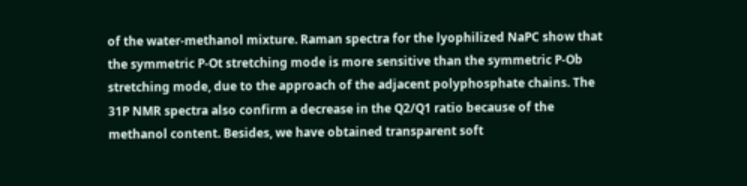of the water-methanol mixture. Raman spectra for the lyophilized NaPC show that the symmetric P-Ot stretching mode is more sensitive than the symmetric P-Ob stretching mode, due to the approach of the adjacent polyphosphate chains. The 31P NMR spectra also confirm a decrease in the Q2/Q1 ratio because of the methanol content. Besides, we have obtained transparent soft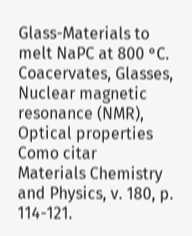Glass-Materials to melt NaPC at 800 °C.
Coacervates, Glasses, Nuclear magnetic resonance (NMR), Optical properties
Como citar
Materials Chemistry and Physics, v. 180, p. 114-121.